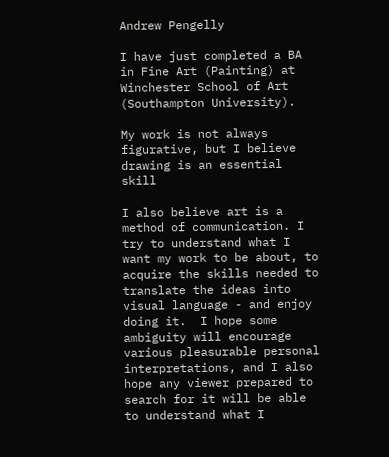Andrew Pengelly

I have just completed a BA in Fine Art (Painting) at Winchester School of Art (Southampton University).

My work is not always figurative, but I believe drawing is an essential skill

I also believe art is a method of communication. I try to understand what I want my work to be about, to acquire the skills needed to translate the ideas into visual language - and enjoy doing it.  I hope some ambiguity will encourage various pleasurable personal interpretations, and I also hope any viewer prepared to search for it will be able to understand what I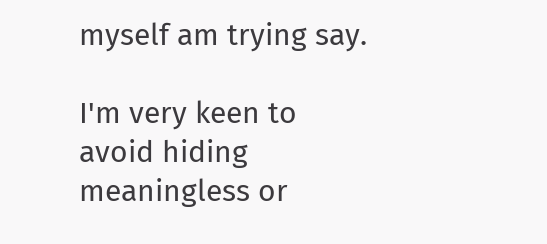myself am trying say.

I'm very keen to avoid hiding meaningless or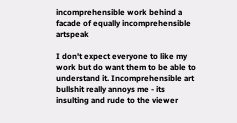incomprehensible work behind a facade of equally incomprehensible artspeak

I don't expect everyone to like my work but do want them to be able to understand it. Incomprehensible art bullshit really annoys me - its insulting and rude to the viewer